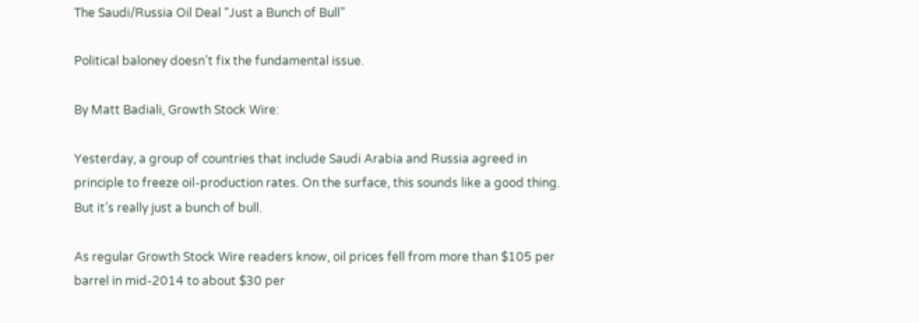The Saudi/Russia Oil Deal “Just a Bunch of Bull”

Political baloney doesn’t fix the fundamental issue.

By Matt Badiali, Growth Stock Wire:

Yesterday, a group of countries that include Saudi Arabia and Russia agreed in principle to freeze oil-production rates. On the surface, this sounds like a good thing. But it’s really just a bunch of bull.

As regular Growth Stock Wire readers know, oil prices fell from more than $105 per barrel in mid-2014 to about $30 per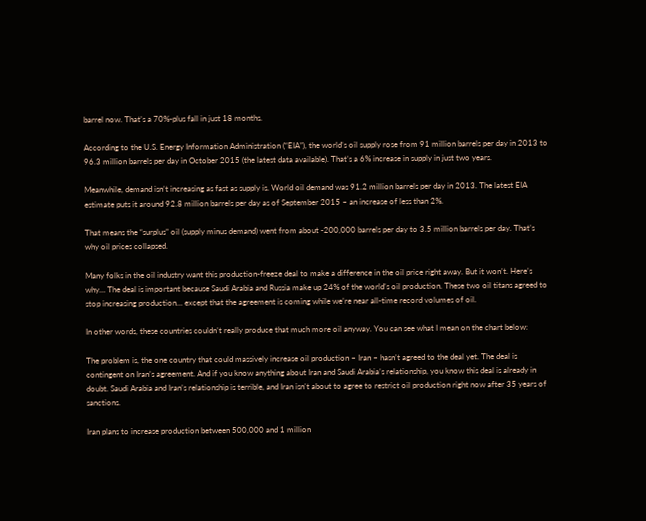barrel now. That’s a 70%-plus fall in just 18 months.

According to the U.S. Energy Information Administration (“EIA”), the world’s oil supply rose from 91 million barrels per day in 2013 to 96.3 million barrels per day in October 2015 (the latest data available). That’s a 6% increase in supply in just two years.

Meanwhile, demand isn’t increasing as fast as supply is. World oil demand was 91.2 million barrels per day in 2013. The latest EIA estimate puts it around 92.8 million barrels per day as of September 2015 – an increase of less than 2%.

That means the “surplus” oil (supply minus demand) went from about -200,000 barrels per day to 3.5 million barrels per day. That’s why oil prices collapsed.

Many folks in the oil industry want this production-freeze deal to make a difference in the oil price right away. But it won’t. Here’s why… The deal is important because Saudi Arabia and Russia make up 24% of the world’s oil production. These two oil titans agreed to stop increasing production… except that the agreement is coming while we’re near all-time record volumes of oil.

In other words, these countries couldn’t really produce that much more oil anyway. You can see what I mean on the chart below:

The problem is, the one country that could massively increase oil production – Iran – hasn’t agreed to the deal yet. The deal is contingent on Iran’s agreement. And if you know anything about Iran and Saudi Arabia’s relationship, you know this deal is already in doubt. Saudi Arabia and Iran’s relationship is terrible, and Iran isn’t about to agree to restrict oil production right now after 35 years of sanctions.

Iran plans to increase production between 500,000 and 1 million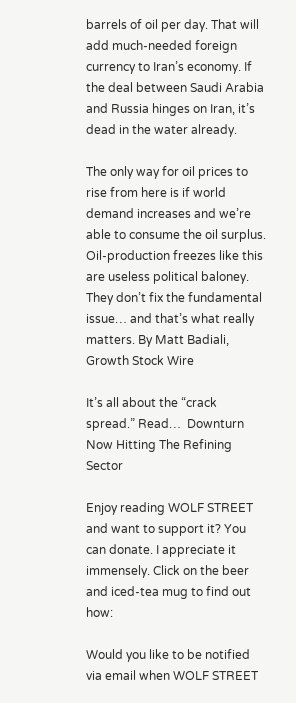barrels of oil per day. That will add much-needed foreign currency to Iran’s economy. If the deal between Saudi Arabia and Russia hinges on Iran, it’s dead in the water already.

The only way for oil prices to rise from here is if world demand increases and we’re able to consume the oil surplus. Oil-production freezes like this are useless political baloney. They don’t fix the fundamental issue… and that’s what really matters. By Matt Badiali, Growth Stock Wire

It’s all about the “crack spread.” Read…  Downturn Now Hitting The Refining Sector

Enjoy reading WOLF STREET and want to support it? You can donate. I appreciate it immensely. Click on the beer and iced-tea mug to find out how:

Would you like to be notified via email when WOLF STREET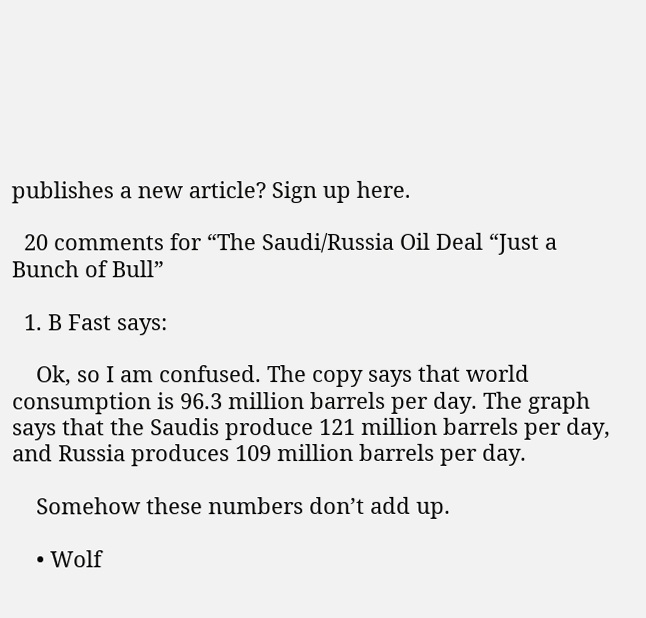publishes a new article? Sign up here.

  20 comments for “The Saudi/Russia Oil Deal “Just a Bunch of Bull”

  1. B Fast says:

    Ok, so I am confused. The copy says that world consumption is 96.3 million barrels per day. The graph says that the Saudis produce 121 million barrels per day, and Russia produces 109 million barrels per day.

    Somehow these numbers don’t add up.

    • Wolf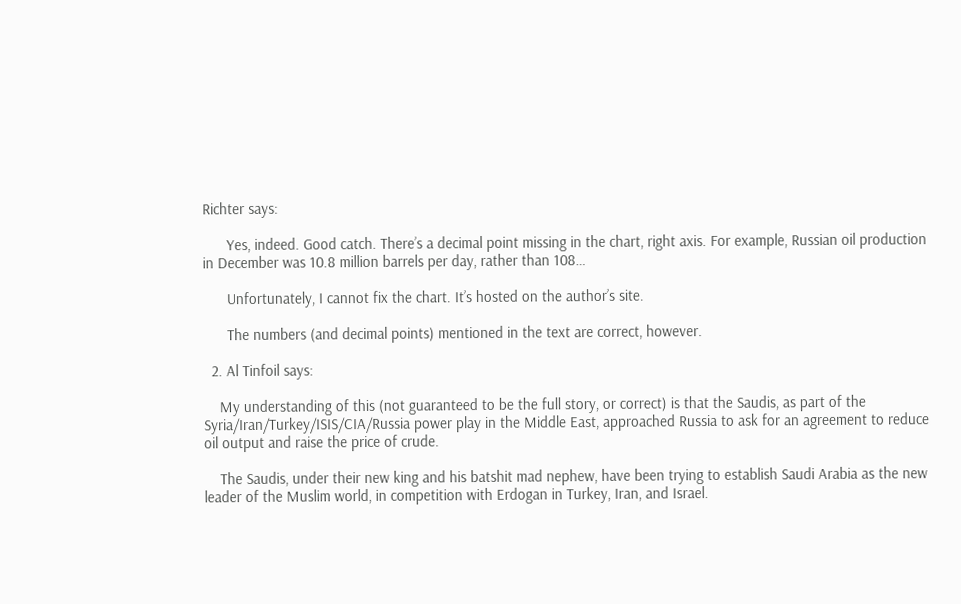Richter says:

      Yes, indeed. Good catch. There’s a decimal point missing in the chart, right axis. For example, Russian oil production in December was 10.8 million barrels per day, rather than 108…

      Unfortunately, I cannot fix the chart. It’s hosted on the author’s site.

      The numbers (and decimal points) mentioned in the text are correct, however.

  2. Al Tinfoil says:

    My understanding of this (not guaranteed to be the full story, or correct) is that the Saudis, as part of the Syria/Iran/Turkey/ISIS/CIA/Russia power play in the Middle East, approached Russia to ask for an agreement to reduce oil output and raise the price of crude.

    The Saudis, under their new king and his batshit mad nephew, have been trying to establish Saudi Arabia as the new leader of the Muslim world, in competition with Erdogan in Turkey, Iran, and Israel.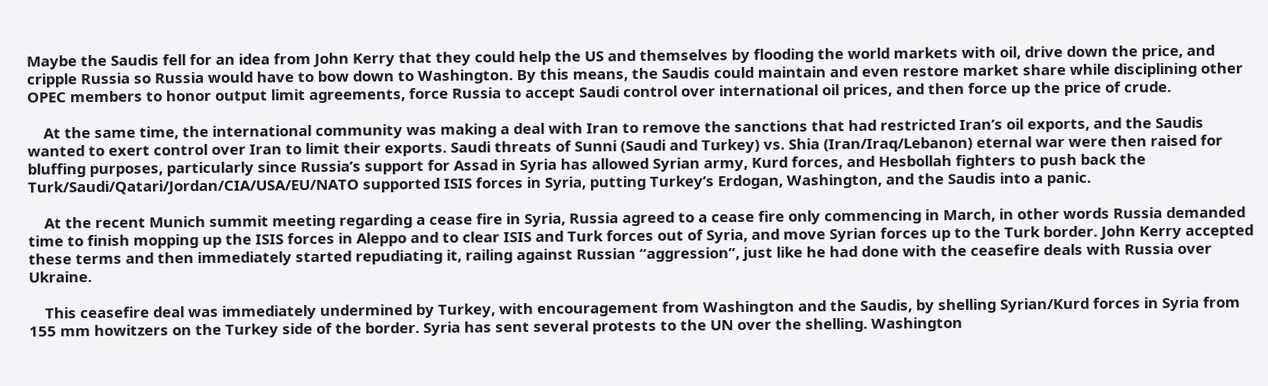Maybe the Saudis fell for an idea from John Kerry that they could help the US and themselves by flooding the world markets with oil, drive down the price, and cripple Russia so Russia would have to bow down to Washington. By this means, the Saudis could maintain and even restore market share while disciplining other OPEC members to honor output limit agreements, force Russia to accept Saudi control over international oil prices, and then force up the price of crude.

    At the same time, the international community was making a deal with Iran to remove the sanctions that had restricted Iran’s oil exports, and the Saudis wanted to exert control over Iran to limit their exports. Saudi threats of Sunni (Saudi and Turkey) vs. Shia (Iran/Iraq/Lebanon) eternal war were then raised for bluffing purposes, particularly since Russia’s support for Assad in Syria has allowed Syrian army, Kurd forces, and Hesbollah fighters to push back the Turk/Saudi/Qatari/Jordan/CIA/USA/EU/NATO supported ISIS forces in Syria, putting Turkey’s Erdogan, Washington, and the Saudis into a panic.

    At the recent Munich summit meeting regarding a cease fire in Syria, Russia agreed to a cease fire only commencing in March, in other words Russia demanded time to finish mopping up the ISIS forces in Aleppo and to clear ISIS and Turk forces out of Syria, and move Syrian forces up to the Turk border. John Kerry accepted these terms and then immediately started repudiating it, railing against Russian “aggression”, just like he had done with the ceasefire deals with Russia over Ukraine.

    This ceasefire deal was immediately undermined by Turkey, with encouragement from Washington and the Saudis, by shelling Syrian/Kurd forces in Syria from 155 mm howitzers on the Turkey side of the border. Syria has sent several protests to the UN over the shelling. Washington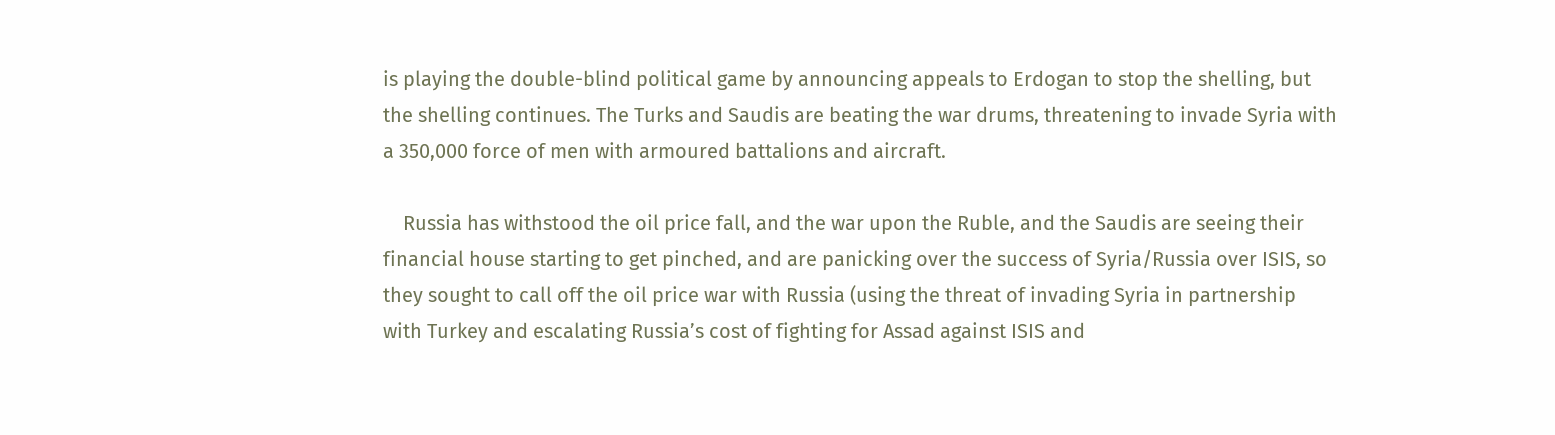is playing the double-blind political game by announcing appeals to Erdogan to stop the shelling, but the shelling continues. The Turks and Saudis are beating the war drums, threatening to invade Syria with a 350,000 force of men with armoured battalions and aircraft.

    Russia has withstood the oil price fall, and the war upon the Ruble, and the Saudis are seeing their financial house starting to get pinched, and are panicking over the success of Syria/Russia over ISIS, so they sought to call off the oil price war with Russia (using the threat of invading Syria in partnership with Turkey and escalating Russia’s cost of fighting for Assad against ISIS and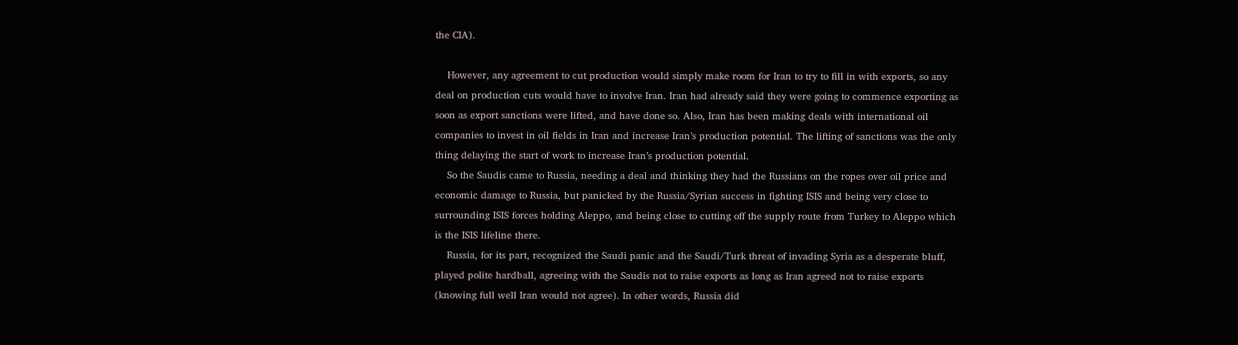the CIA).

    However, any agreement to cut production would simply make room for Iran to try to fill in with exports, so any deal on production cuts would have to involve Iran. Iran had already said they were going to commence exporting as soon as export sanctions were lifted, and have done so. Also, Iran has been making deals with international oil companies to invest in oil fields in Iran and increase Iran’s production potential. The lifting of sanctions was the only thing delaying the start of work to increase Iran’s production potential.
    So the Saudis came to Russia, needing a deal and thinking they had the Russians on the ropes over oil price and economic damage to Russia, but panicked by the Russia/Syrian success in fighting ISIS and being very close to surrounding ISIS forces holding Aleppo, and being close to cutting off the supply route from Turkey to Aleppo which is the ISIS lifeline there.
    Russia, for its part, recognized the Saudi panic and the Saudi/Turk threat of invading Syria as a desperate bluff, played polite hardball, agreeing with the Saudis not to raise exports as long as Iran agreed not to raise exports (knowing full well Iran would not agree). In other words, Russia did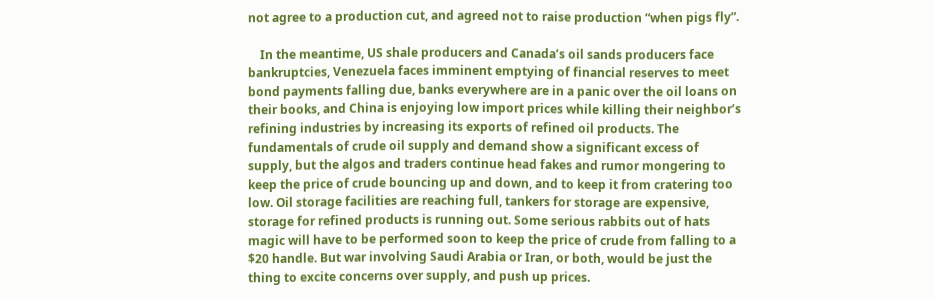not agree to a production cut, and agreed not to raise production “when pigs fly”.

    In the meantime, US shale producers and Canada’s oil sands producers face bankruptcies, Venezuela faces imminent emptying of financial reserves to meet bond payments falling due, banks everywhere are in a panic over the oil loans on their books, and China is enjoying low import prices while killing their neighbor’s refining industries by increasing its exports of refined oil products. The fundamentals of crude oil supply and demand show a significant excess of supply, but the algos and traders continue head fakes and rumor mongering to keep the price of crude bouncing up and down, and to keep it from cratering too low. Oil storage facilities are reaching full, tankers for storage are expensive, storage for refined products is running out. Some serious rabbits out of hats magic will have to be performed soon to keep the price of crude from falling to a $20 handle. But war involving Saudi Arabia or Iran, or both, would be just the thing to excite concerns over supply, and push up prices.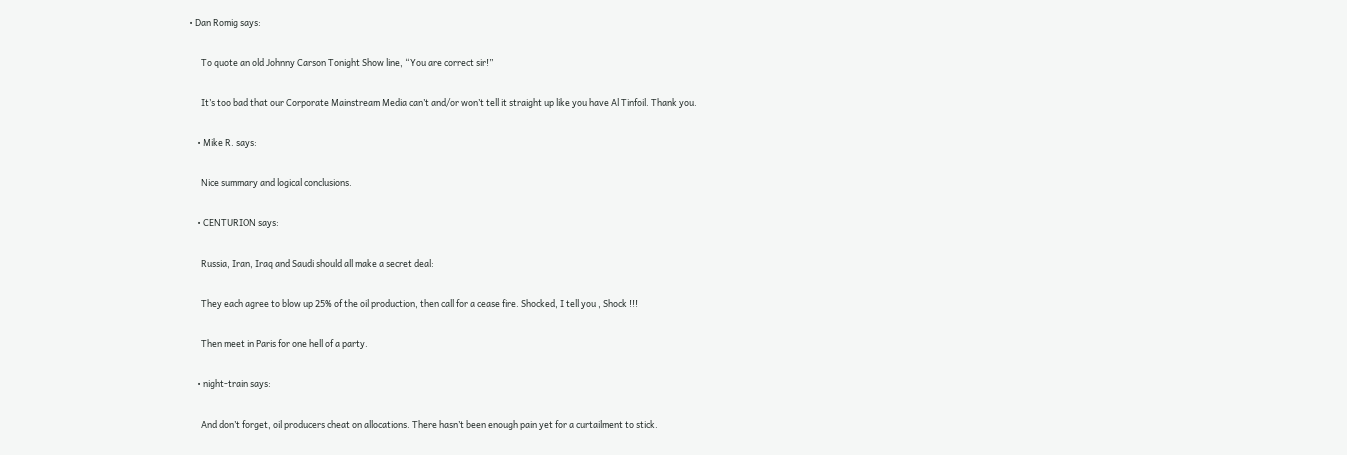• Dan Romig says:

      To quote an old Johnny Carson Tonight Show line, “You are correct sir!”

      It’s too bad that our Corporate Mainstream Media can’t and/or won’t tell it straight up like you have Al Tinfoil. Thank you.

    • Mike R. says:

      Nice summary and logical conclusions.

    • CENTURION says:

      Russia, Iran, Iraq and Saudi should all make a secret deal:

      They each agree to blow up 25% of the oil production, then call for a cease fire. Shocked, I tell you , Shock !!!

      Then meet in Paris for one hell of a party.

    • night-train says:

      And don’t forget, oil producers cheat on allocations. There hasn’t been enough pain yet for a curtailment to stick.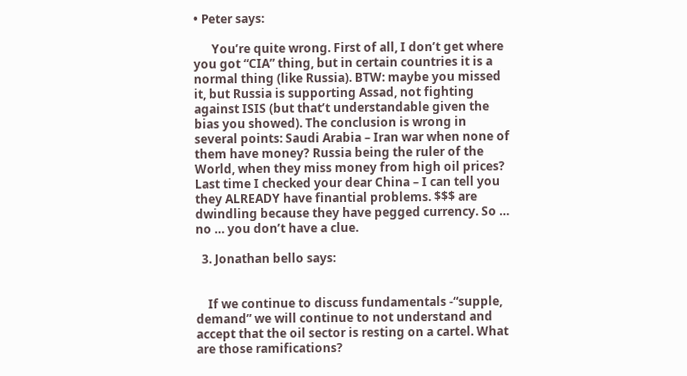• Peter says:

      You’re quite wrong. First of all, I don’t get where you got “CIA” thing, but in certain countries it is a normal thing (like Russia). BTW: maybe you missed it, but Russia is supporting Assad, not fighting against ISIS (but that’t understandable given the bias you showed). The conclusion is wrong in several points: Saudi Arabia – Iran war when none of them have money? Russia being the ruler of the World, when they miss money from high oil prices? Last time I checked your dear China – I can tell you they ALREADY have finantial problems. $$$ are dwindling because they have pegged currency. So … no … you don’t have a clue.

  3. Jonathan bello says:


    If we continue to discuss fundamentals -“supple, demand” we will continue to not understand and accept that the oil sector is resting on a cartel. What are those ramifications?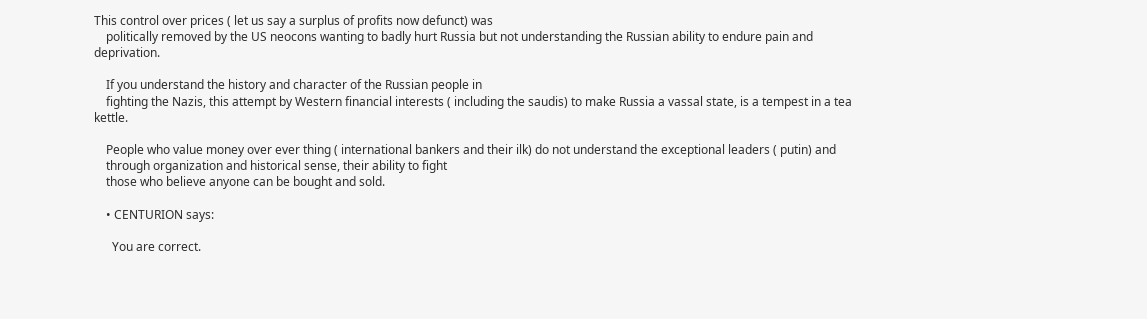This control over prices ( let us say a surplus of profits now defunct) was
    politically removed by the US neocons wanting to badly hurt Russia but not understanding the Russian ability to endure pain and deprivation.

    If you understand the history and character of the Russian people in
    fighting the Nazis, this attempt by Western financial interests ( including the saudis) to make Russia a vassal state, is a tempest in a tea kettle.

    People who value money over ever thing ( international bankers and their ilk) do not understand the exceptional leaders ( putin) and
    through organization and historical sense, their ability to fight
    those who believe anyone can be bought and sold.

    • CENTURION says:

      You are correct.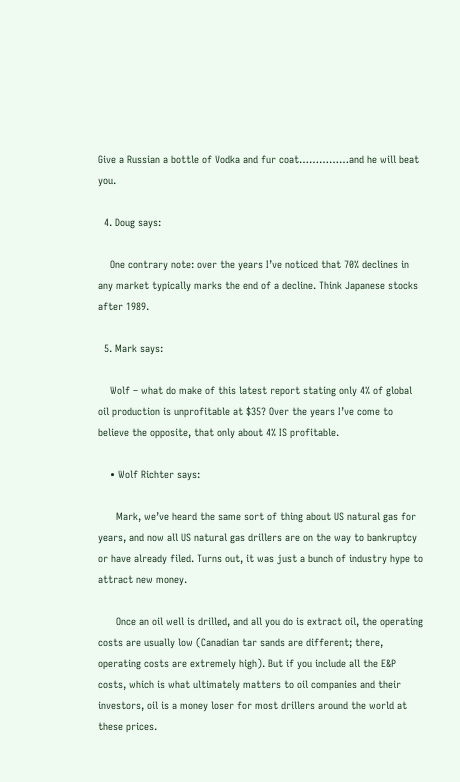Give a Russian a bottle of Vodka and fur coat……………and he will beat you.

  4. Doug says:

    One contrary note: over the years I’ve noticed that 70% declines in any market typically marks the end of a decline. Think Japanese stocks after 1989.

  5. Mark says:

    Wolf – what do make of this latest report stating only 4% of global oil production is unprofitable at $35? Over the years I’ve come to believe the opposite, that only about 4% IS profitable.

    • Wolf Richter says:

      Mark, we’ve heard the same sort of thing about US natural gas for years, and now all US natural gas drillers are on the way to bankruptcy or have already filed. Turns out, it was just a bunch of industry hype to attract new money.

      Once an oil well is drilled, and all you do is extract oil, the operating costs are usually low (Canadian tar sands are different; there, operating costs are extremely high). But if you include all the E&P costs, which is what ultimately matters to oil companies and their investors, oil is a money loser for most drillers around the world at these prices.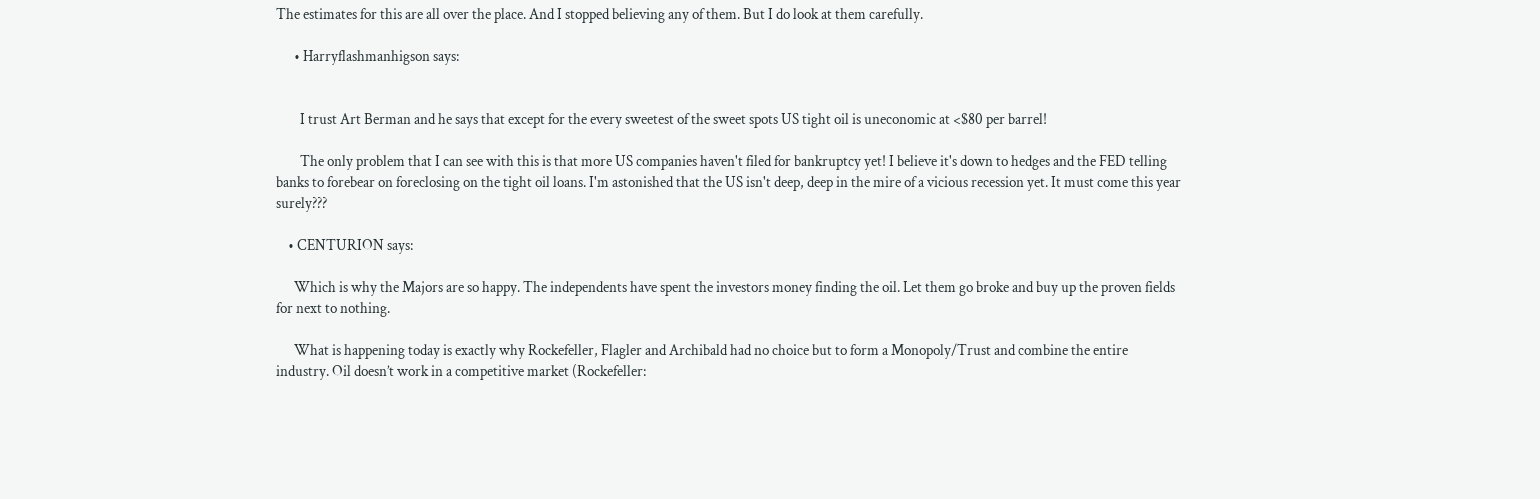The estimates for this are all over the place. And I stopped believing any of them. But I do look at them carefully.

      • Harryflashmanhigson says:


        I trust Art Berman and he says that except for the every sweetest of the sweet spots US tight oil is uneconomic at <$80 per barrel!

        The only problem that I can see with this is that more US companies haven't filed for bankruptcy yet! I believe it's down to hedges and the FED telling banks to forebear on foreclosing on the tight oil loans. I'm astonished that the US isn't deep, deep in the mire of a vicious recession yet. It must come this year surely???

    • CENTURION says:

      Which is why the Majors are so happy. The independents have spent the investors money finding the oil. Let them go broke and buy up the proven fields for next to nothing.

      What is happening today is exactly why Rockefeller, Flagler and Archibald had no choice but to form a Monopoly/Trust and combine the entire industry. Oil doesn’t work in a competitive market (Rockefeller: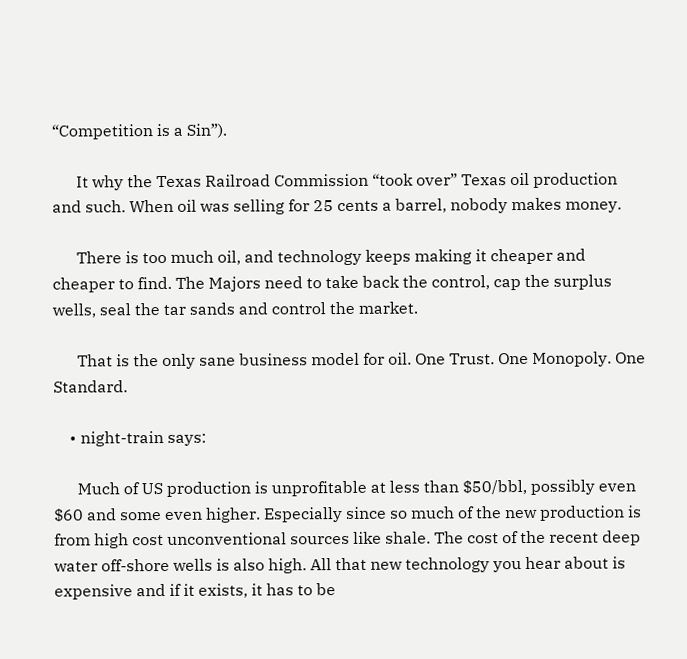“Competition is a Sin”).

      It why the Texas Railroad Commission “took over” Texas oil production and such. When oil was selling for 25 cents a barrel, nobody makes money.

      There is too much oil, and technology keeps making it cheaper and cheaper to find. The Majors need to take back the control, cap the surplus wells, seal the tar sands and control the market.

      That is the only sane business model for oil. One Trust. One Monopoly. One Standard.

    • night-train says:

      Much of US production is unprofitable at less than $50/bbl, possibly even $60 and some even higher. Especially since so much of the new production is from high cost unconventional sources like shale. The cost of the recent deep water off-shore wells is also high. All that new technology you hear about is expensive and if it exists, it has to be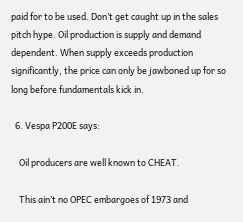paid for to be used. Don’t get caught up in the sales pitch hype. Oil production is supply and demand dependent. When supply exceeds production significantly, the price can only be jawboned up for so long before fundamentals kick in.

  6. Vespa P200E says:

    Oil producers are well known to CHEAT.

    This ain’t no OPEC embargoes of 1973 and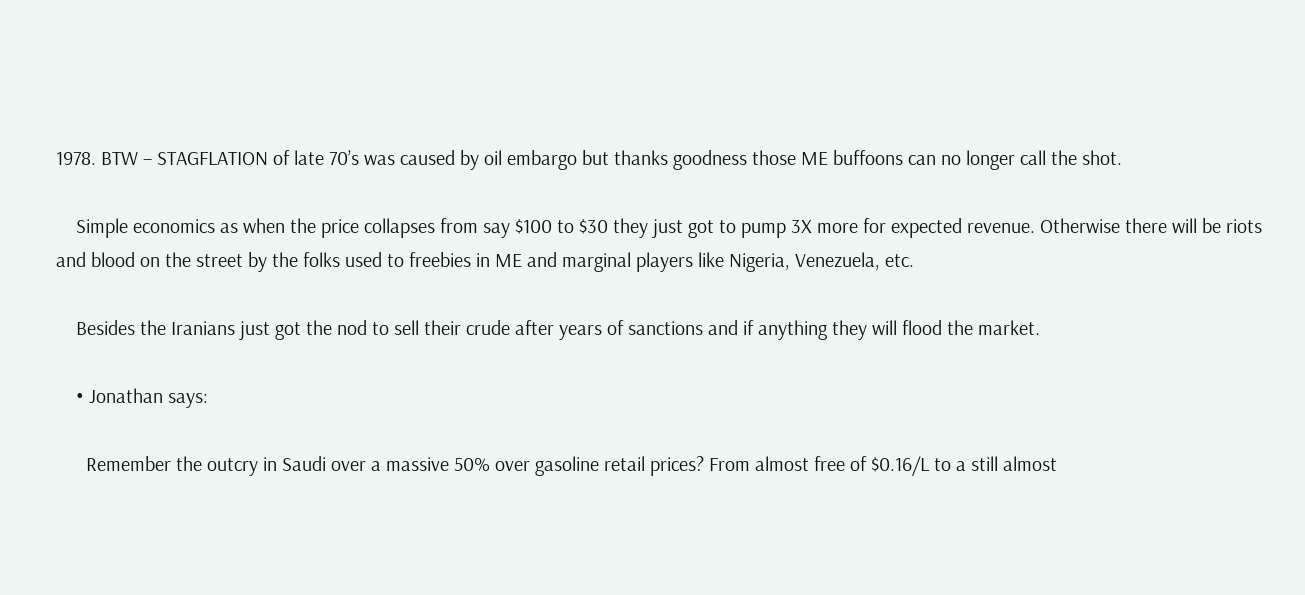1978. BTW – STAGFLATION of late 70’s was caused by oil embargo but thanks goodness those ME buffoons can no longer call the shot.

    Simple economics as when the price collapses from say $100 to $30 they just got to pump 3X more for expected revenue. Otherwise there will be riots and blood on the street by the folks used to freebies in ME and marginal players like Nigeria, Venezuela, etc.

    Besides the Iranians just got the nod to sell their crude after years of sanctions and if anything they will flood the market.

    • Jonathan says:

      Remember the outcry in Saudi over a massive 50% over gasoline retail prices? From almost free of $0.16/L to a still almost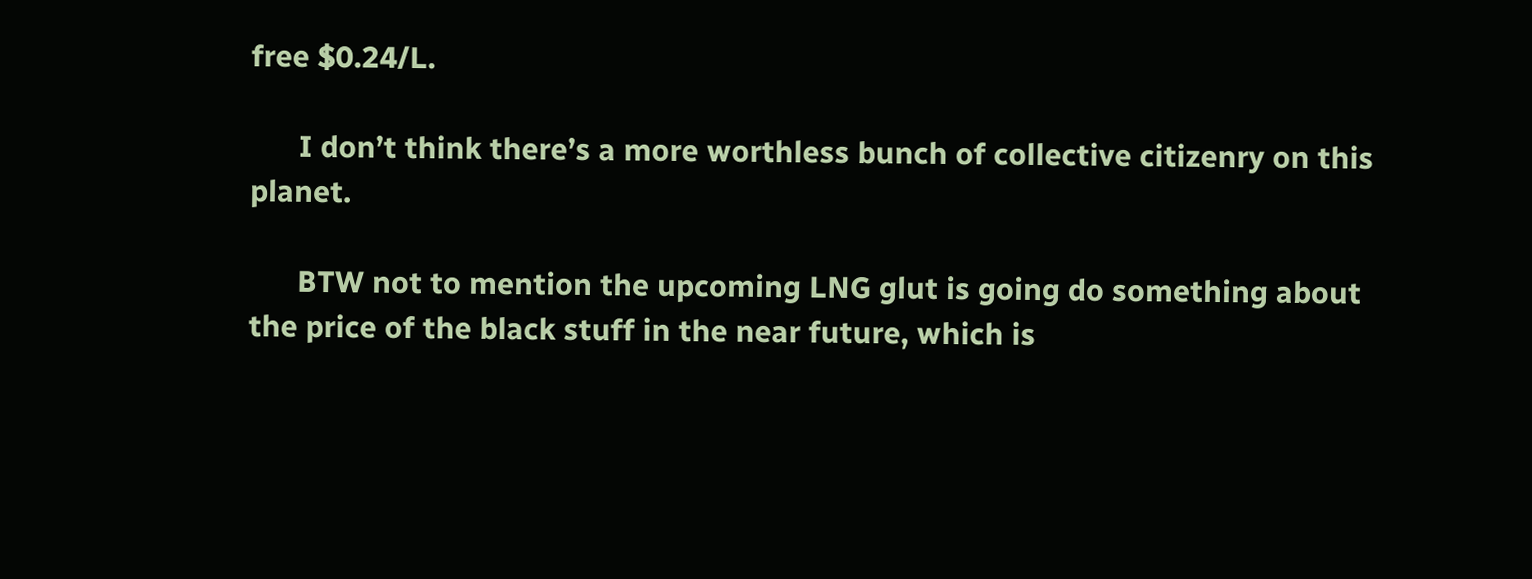free $0.24/L.

      I don’t think there’s a more worthless bunch of collective citizenry on this planet.

      BTW not to mention the upcoming LNG glut is going do something about the price of the black stuff in the near future, which is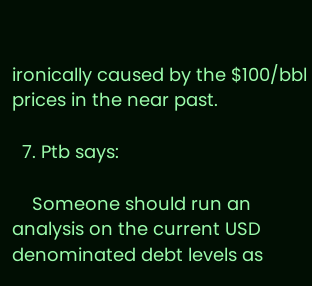ironically caused by the $100/bbl prices in the near past.

  7. Ptb says:

    Someone should run an analysis on the current USD denominated debt levels as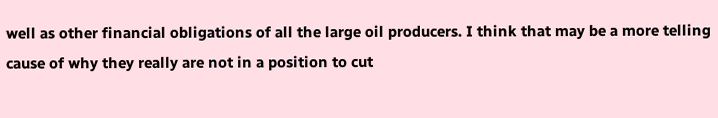well as other financial obligations of all the large oil producers. I think that may be a more telling cause of why they really are not in a position to cut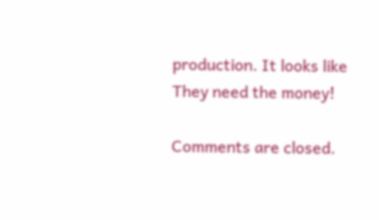production. It looks like They need the money!

Comments are closed.